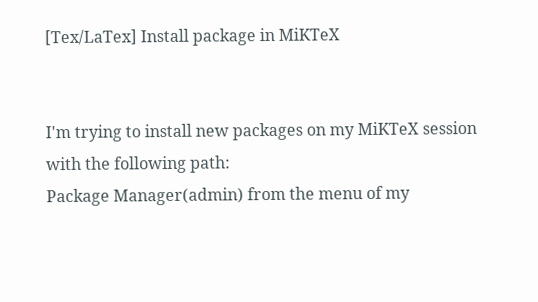[Tex/LaTex] Install package in MiKTeX


I'm trying to install new packages on my MiKTeX session with the following path:
Package Manager(admin) from the menu of my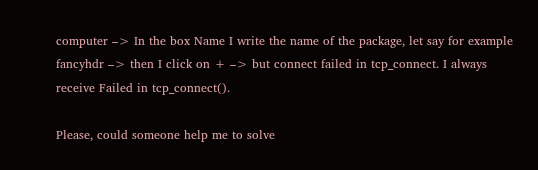computer –> In the box Name I write the name of the package, let say for example fancyhdr –> then I click on + –> but connect failed in tcp_connect. I always receive Failed in tcp_connect().

Please, could someone help me to solve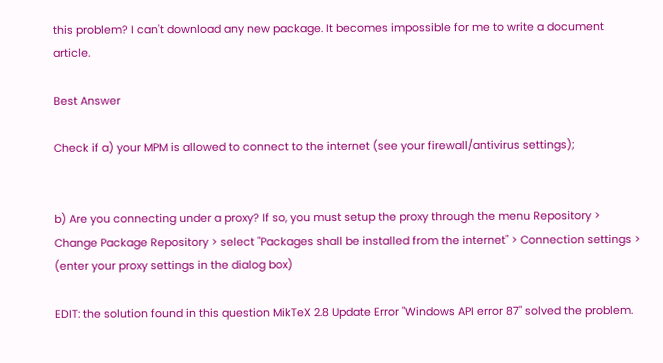this problem? I can't download any new package. It becomes impossible for me to write a document article.

Best Answer

Check if a) your MPM is allowed to connect to the internet (see your firewall/antivirus settings);


b) Are you connecting under a proxy? If so, you must setup the proxy through the menu Repository > Change Package Repository > select "Packages shall be installed from the internet" > Connection settings > (enter your proxy settings in the dialog box)

EDIT: the solution found in this question MikTeX 2.8 Update Error "Windows API error 87" solved the problem.